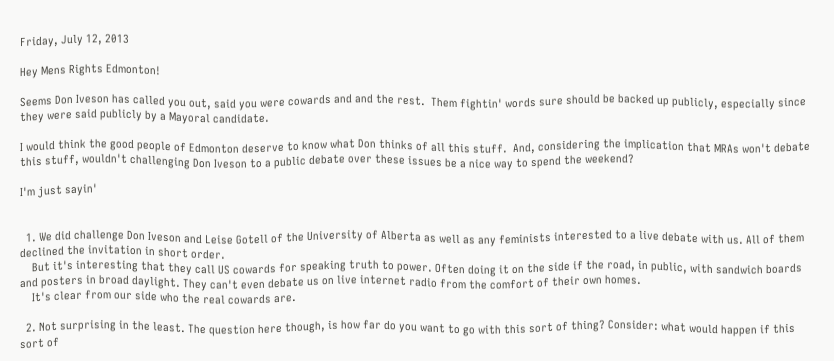Friday, July 12, 2013

Hey Mens Rights Edmonton!

Seems Don Iveson has called you out, said you were cowards and and the rest.  Them fightin' words sure should be backed up publicly, especially since they were said publicly by a Mayoral candidate.

I would think the good people of Edmonton deserve to know what Don thinks of all this stuff.  And, considering the implication that MRAs won't debate this stuff, wouldn't challenging Don Iveson to a public debate over these issues be a nice way to spend the weekend?

I'm just sayin'


  1. We did challenge Don Iveson and Leise Gotell of the University of Alberta as well as any feminists interested to a live debate with us. All of them declined the invitation in short order.
    But it's interesting that they call US cowards for speaking truth to power. Often doing it on the side if the road, in public, with sandwich boards and posters in broad daylight. They can't even debate us on live internet radio from the comfort of their own homes.
    It's clear from our side who the real cowards are.

  2. Not surprising in the least. The question here though, is how far do you want to go with this sort of thing? Consider: what would happen if this sort of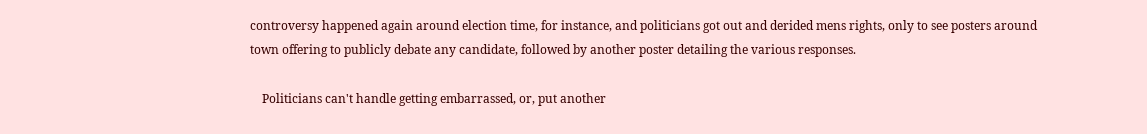controversy happened again around election time, for instance, and politicians got out and derided mens rights, only to see posters around town offering to publicly debate any candidate, followed by another poster detailing the various responses.

    Politicians can't handle getting embarrassed, or, put another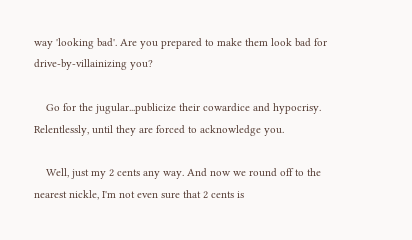way 'looking bad'. Are you prepared to make them look bad for drive-by-villainizing you?

    Go for the jugular...publicize their cowardice and hypocrisy. Relentlessly, until they are forced to acknowledge you.

    Well, just my 2 cents any way. And now we round off to the nearest nickle, I'm not even sure that 2 cents is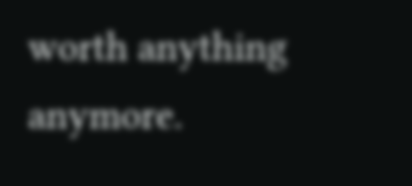worth anything anymore.